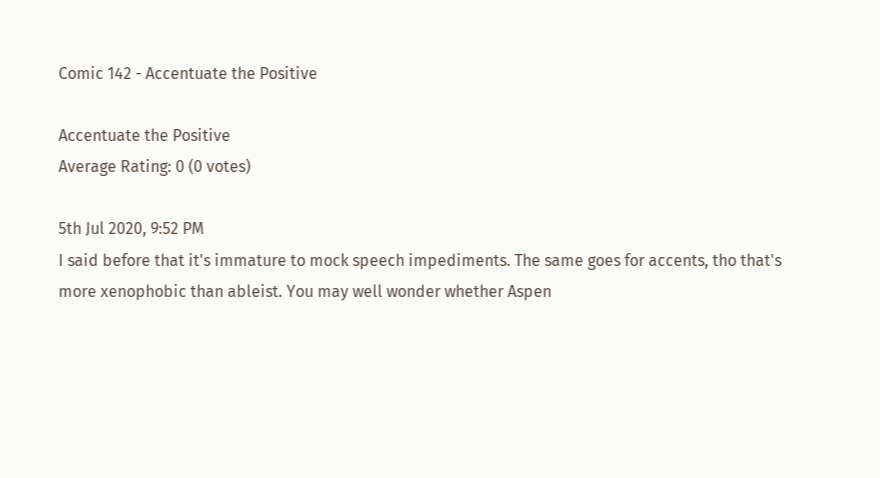Comic 142 - Accentuate the Positive

Accentuate the Positive
Average Rating: 0 (0 votes)

5th Jul 2020, 9:52 PM
I said before that it's immature to mock speech impediments. The same goes for accents, tho that's more xenophobic than ableist. You may well wonder whether Aspen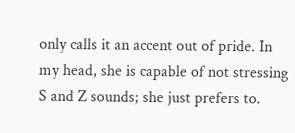only calls it an accent out of pride. In my head, she is capable of not stressing S and Z sounds; she just prefers to.